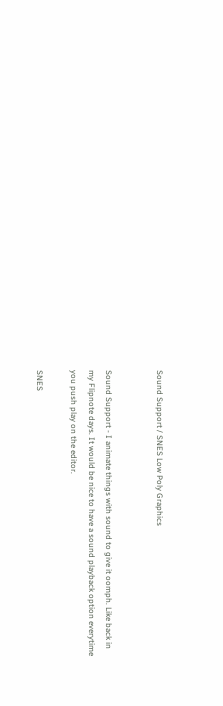Sound Support / SNES Low Poly Graphics


Sound Support - I animate things with sound to give it oomph. Like back in my Flipnote days. It would be nice to have a sound playback option everytime you push play on the editor.

SNES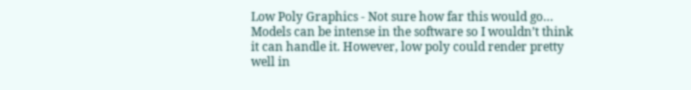Low Poly Graphics - Not sure how far this would go… Models can be intense in the software so I wouldn’t think it can handle it. However, low poly could render pretty well in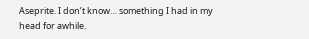Aseprite. I don’t know… something I had in my head for awhile.